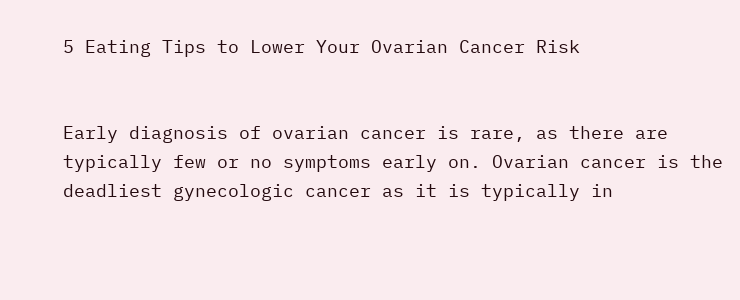5 Eating Tips to Lower Your Ovarian Cancer Risk


Early diagnosis of ovarian cancer is rare, as there are typically few or no symptoms early on. Ovarian cancer is the deadliest gynecologic cancer as it is typically in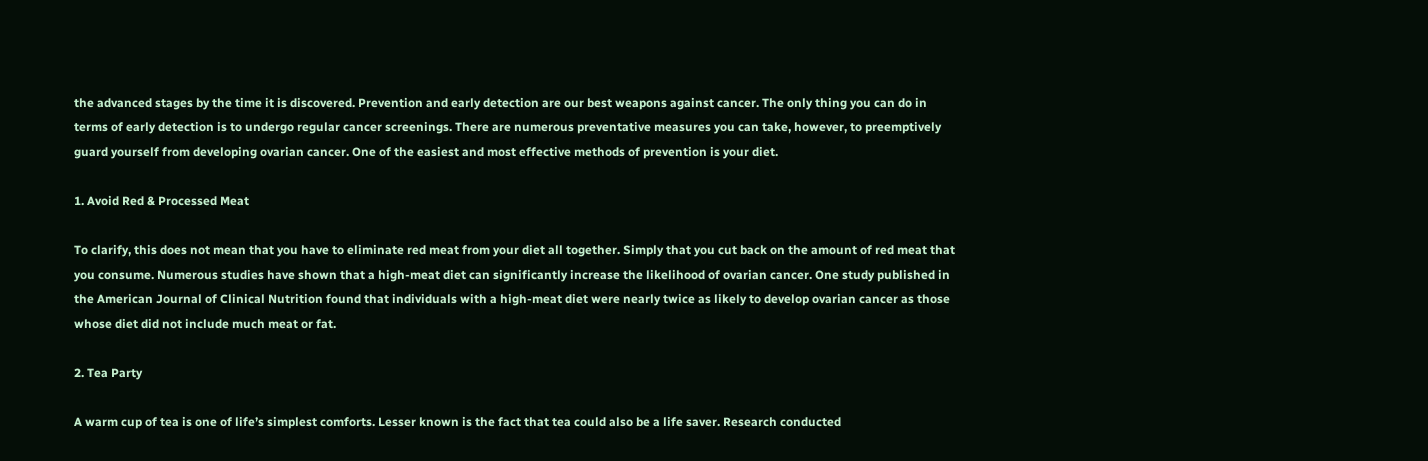the advanced stages by the time it is discovered. Prevention and early detection are our best weapons against cancer. The only thing you can do in terms of early detection is to undergo regular cancer screenings. There are numerous preventative measures you can take, however, to preemptively guard yourself from developing ovarian cancer. One of the easiest and most effective methods of prevention is your diet.

1. Avoid Red & Processed Meat

To clarify, this does not mean that you have to eliminate red meat from your diet all together. Simply that you cut back on the amount of red meat that you consume. Numerous studies have shown that a high-meat diet can significantly increase the likelihood of ovarian cancer. One study published in the American Journal of Clinical Nutrition found that individuals with a high-meat diet were nearly twice as likely to develop ovarian cancer as those whose diet did not include much meat or fat.

2. Tea Party

A warm cup of tea is one of life’s simplest comforts. Lesser known is the fact that tea could also be a life saver. Research conducted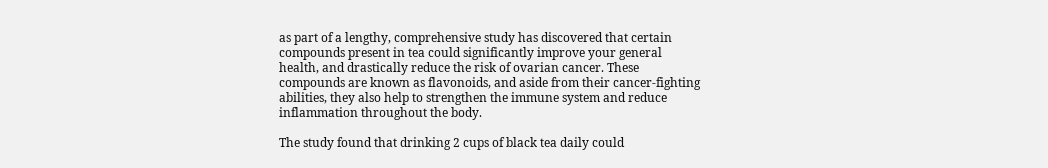as part of a lengthy, comprehensive study has discovered that certain compounds present in tea could significantly improve your general health, and drastically reduce the risk of ovarian cancer. These compounds are known as flavonoids, and aside from their cancer-fighting abilities, they also help to strengthen the immune system and reduce inflammation throughout the body.

The study found that drinking 2 cups of black tea daily could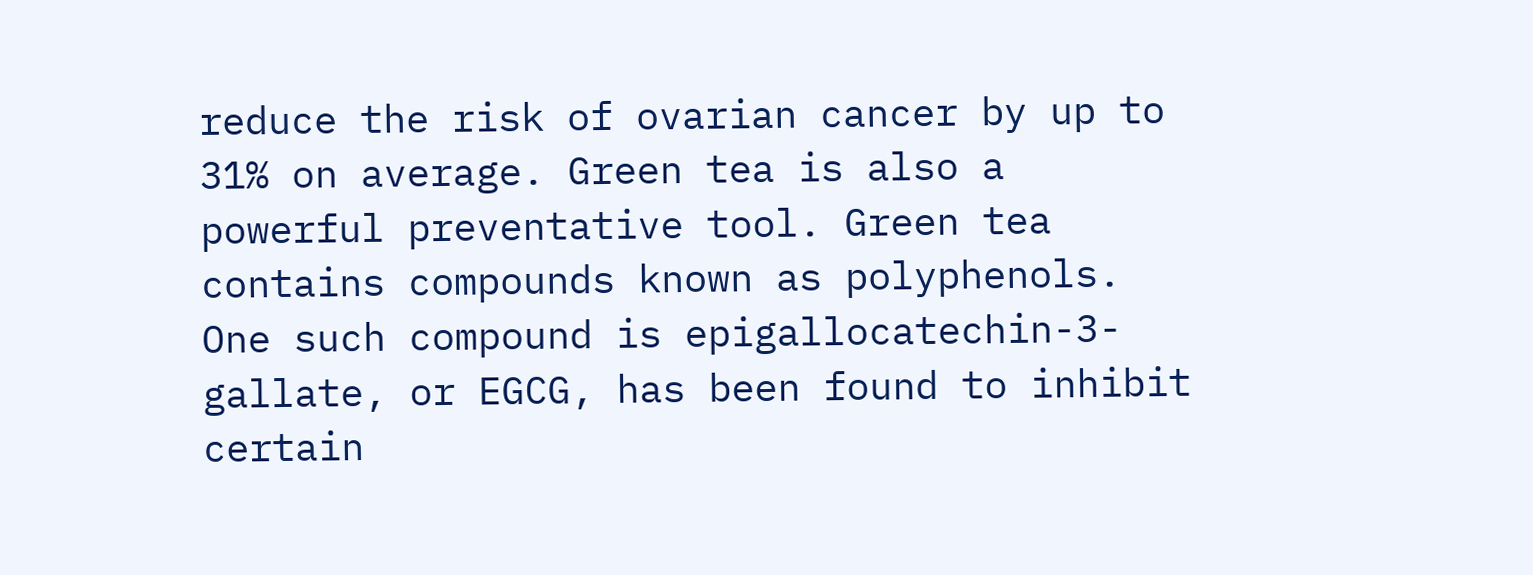reduce the risk of ovarian cancer by up to 31% on average. Green tea is also a powerful preventative tool. Green tea contains compounds known as polyphenols. One such compound is epigallocatechin-3-gallate, or EGCG, has been found to inhibit certain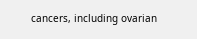cancers, including ovarian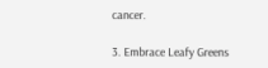cancer.

3. Embrace Leafy Greens